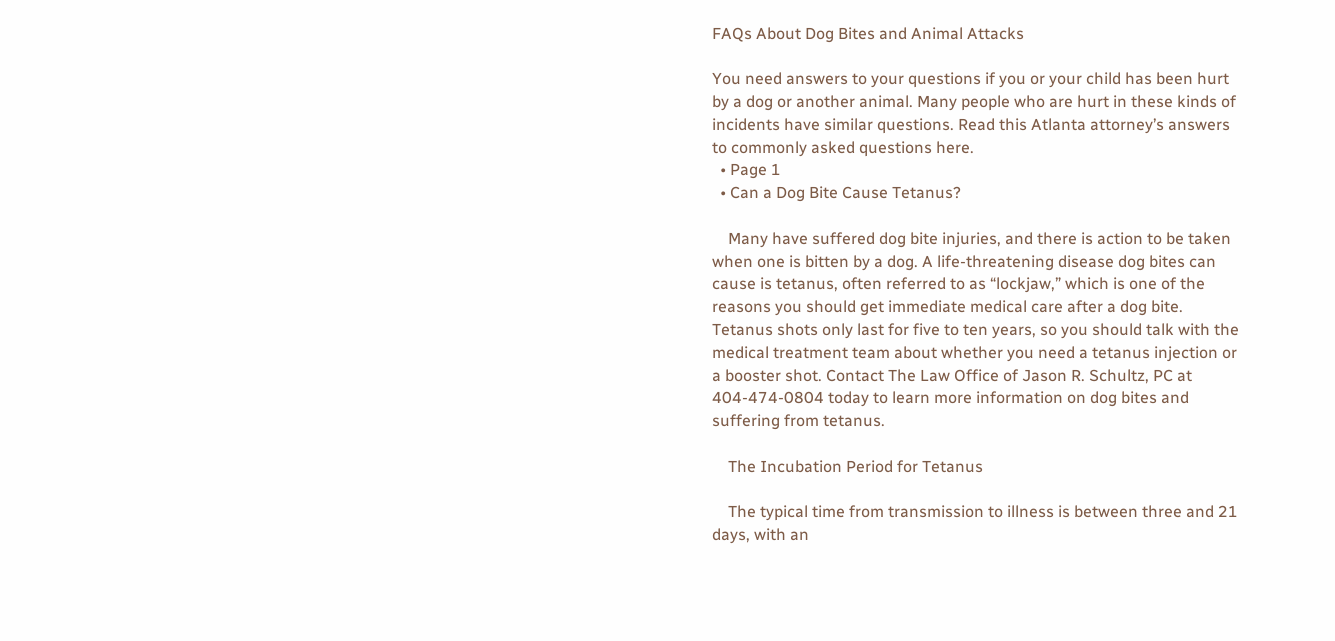FAQs About Dog Bites and Animal Attacks

You need answers to your questions if you or your child has been hurt by a dog or another animal. Many people who are hurt in these kinds of incidents have similar questions. Read this Atlanta attorney’s answers to commonly asked questions here.
  • Page 1
  • Can a Dog Bite Cause Tetanus?

    Many have suffered dog bite injuries, and there is action to be taken when one is bitten by a dog. A life-threatening disease dog bites can cause is tetanus, often referred to as “lockjaw,” which is one of the reasons you should get immediate medical care after a dog bite. Tetanus shots only last for five to ten years, so you should talk with the medical treatment team about whether you need a tetanus injection or a booster shot. Contact The Law Office of Jason R. Schultz, PC at 404-474-0804 today to learn more information on dog bites and suffering from tetanus.

    The Incubation Period for Tetanus

    The typical time from transmission to illness is between three and 21 days, with an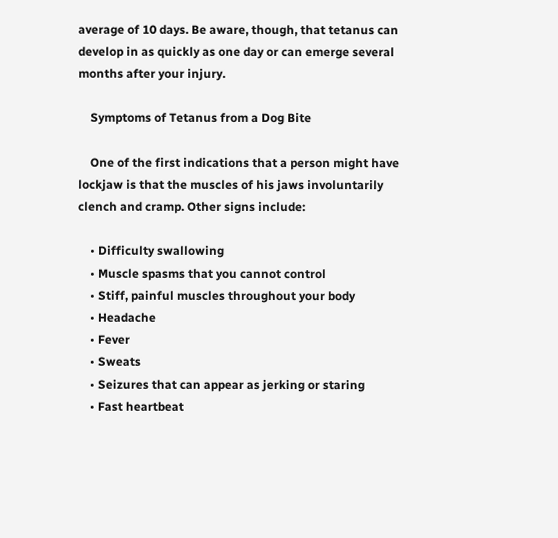average of 10 days. Be aware, though, that tetanus can develop in as quickly as one day or can emerge several months after your injury.

    Symptoms of Tetanus from a Dog Bite

    One of the first indications that a person might have lockjaw is that the muscles of his jaws involuntarily clench and cramp. Other signs include:

    • Difficulty swallowing
    • Muscle spasms that you cannot control
    • Stiff, painful muscles throughout your body
    • Headache
    • Fever
    • Sweats
    • Seizures that can appear as jerking or staring
    • Fast heartbeat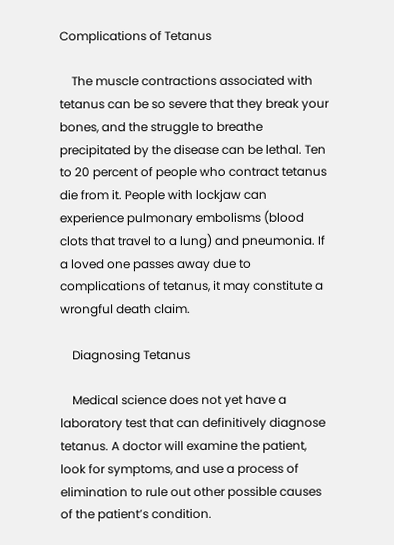Complications of Tetanus

    The muscle contractions associated with tetanus can be so severe that they break your bones, and the struggle to breathe precipitated by the disease can be lethal. Ten to 20 percent of people who contract tetanus die from it. People with lockjaw can experience pulmonary embolisms (blood clots that travel to a lung) and pneumonia. If a loved one passes away due to complications of tetanus, it may constitute a wrongful death claim.

    Diagnosing Tetanus

    Medical science does not yet have a laboratory test that can definitively diagnose tetanus. A doctor will examine the patient, look for symptoms, and use a process of elimination to rule out other possible causes of the patient’s condition.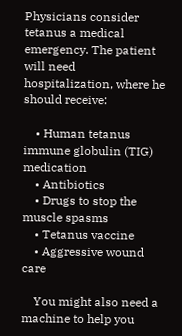Physicians consider tetanus a medical emergency. The patient will need hospitalization, where he should receive:

    • Human tetanus immune globulin (TIG) medication
    • Antibiotics
    • Drugs to stop the muscle spasms
    • Tetanus vaccine
    • Aggressive wound care

    You might also need a machine to help you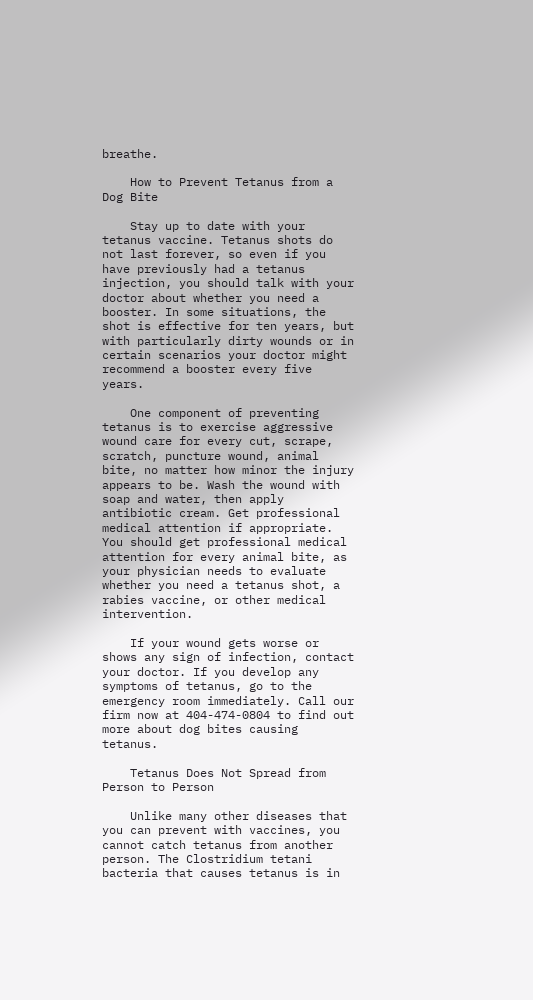breathe.

    How to Prevent Tetanus from a Dog Bite

    Stay up to date with your tetanus vaccine. Tetanus shots do not last forever, so even if you have previously had a tetanus injection, you should talk with your doctor about whether you need a booster. In some situations, the shot is effective for ten years, but with particularly dirty wounds or in certain scenarios your doctor might recommend a booster every five years.

    One component of preventing tetanus is to exercise aggressive wound care for every cut, scrape, scratch, puncture wound, animal bite, no matter how minor the injury appears to be. Wash the wound with soap and water, then apply antibiotic cream. Get professional medical attention if appropriate. You should get professional medical attention for every animal bite, as your physician needs to evaluate whether you need a tetanus shot, a rabies vaccine, or other medical intervention.

    If your wound gets worse or shows any sign of infection, contact your doctor. If you develop any symptoms of tetanus, go to the emergency room immediately. Call our firm now at 404-474-0804 to find out more about dog bites causing tetanus.

    Tetanus Does Not Spread from Person to Person

    Unlike many other diseases that you can prevent with vaccines, you cannot catch tetanus from another person. The Clostridium tetani bacteria that causes tetanus is in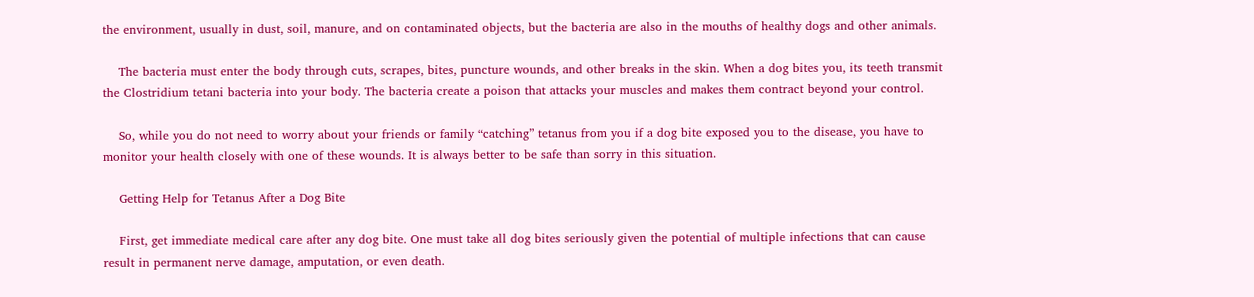the environment, usually in dust, soil, manure, and on contaminated objects, but the bacteria are also in the mouths of healthy dogs and other animals.

    The bacteria must enter the body through cuts, scrapes, bites, puncture wounds, and other breaks in the skin. When a dog bites you, its teeth transmit the Clostridium tetani bacteria into your body. The bacteria create a poison that attacks your muscles and makes them contract beyond your control.

    So, while you do not need to worry about your friends or family “catching” tetanus from you if a dog bite exposed you to the disease, you have to monitor your health closely with one of these wounds. It is always better to be safe than sorry in this situation.

    Getting Help for Tetanus After a Dog Bite

    First, get immediate medical care after any dog bite. One must take all dog bites seriously given the potential of multiple infections that can cause result in permanent nerve damage, amputation, or even death.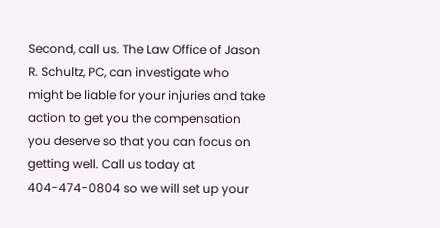Second, call us. The Law Office of Jason R. Schultz, PC, can investigate who might be liable for your injuries and take action to get you the compensation you deserve so that you can focus on getting well. Call us today at 404-474-0804 so we will set up your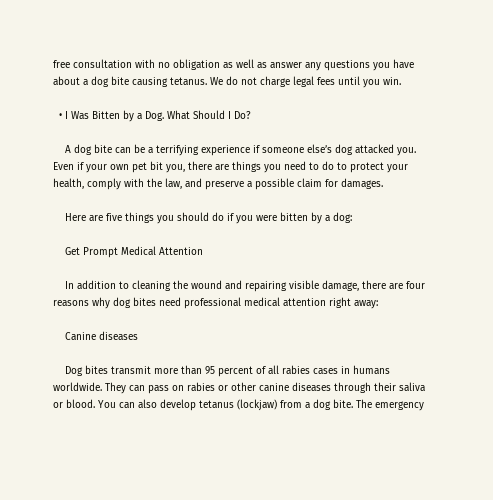free consultation with no obligation as well as answer any questions you have about a dog bite causing tetanus. We do not charge legal fees until you win.

  • I Was Bitten by a Dog. What Should I Do?

    A dog bite can be a terrifying experience if someone else’s dog attacked you. Even if your own pet bit you, there are things you need to do to protect your health, comply with the law, and preserve a possible claim for damages.

    Here are five things you should do if you were bitten by a dog:

    Get Prompt Medical Attention

    In addition to cleaning the wound and repairing visible damage, there are four reasons why dog bites need professional medical attention right away:

    Canine diseases

    Dog bites transmit more than 95 percent of all rabies cases in humans worldwide. They can pass on rabies or other canine diseases through their saliva or blood. You can also develop tetanus (lockjaw) from a dog bite. The emergency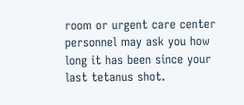room or urgent care center personnel may ask you how long it has been since your last tetanus shot.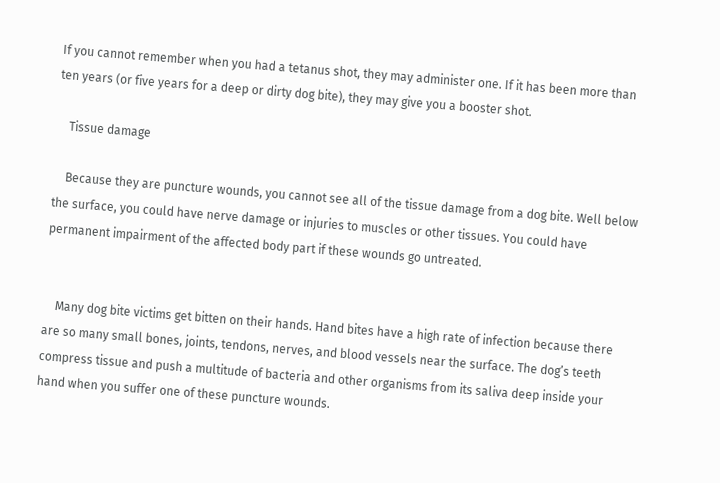If you cannot remember when you had a tetanus shot, they may administer one. If it has been more than ten years (or five years for a deep or dirty dog bite), they may give you a booster shot.

    Tissue damage

    Because they are puncture wounds, you cannot see all of the tissue damage from a dog bite. Well below the surface, you could have nerve damage or injuries to muscles or other tissues. You could have permanent impairment of the affected body part if these wounds go untreated.


    Many dog bite victims get bitten on their hands. Hand bites have a high rate of infection because there are so many small bones, joints, tendons, nerves, and blood vessels near the surface. The dog’s teeth compress tissue and push a multitude of bacteria and other organisms from its saliva deep inside your hand when you suffer one of these puncture wounds.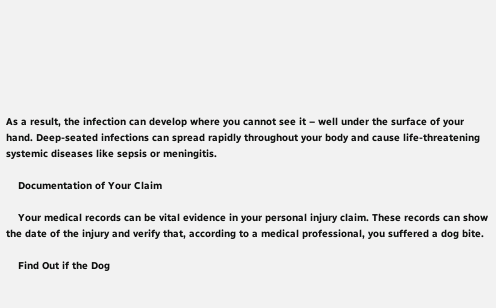As a result, the infection can develop where you cannot see it – well under the surface of your hand. Deep-seated infections can spread rapidly throughout your body and cause life-threatening systemic diseases like sepsis or meningitis.

    Documentation of Your Claim

    Your medical records can be vital evidence in your personal injury claim. These records can show the date of the injury and verify that, according to a medical professional, you suffered a dog bite.

    Find Out if the Dog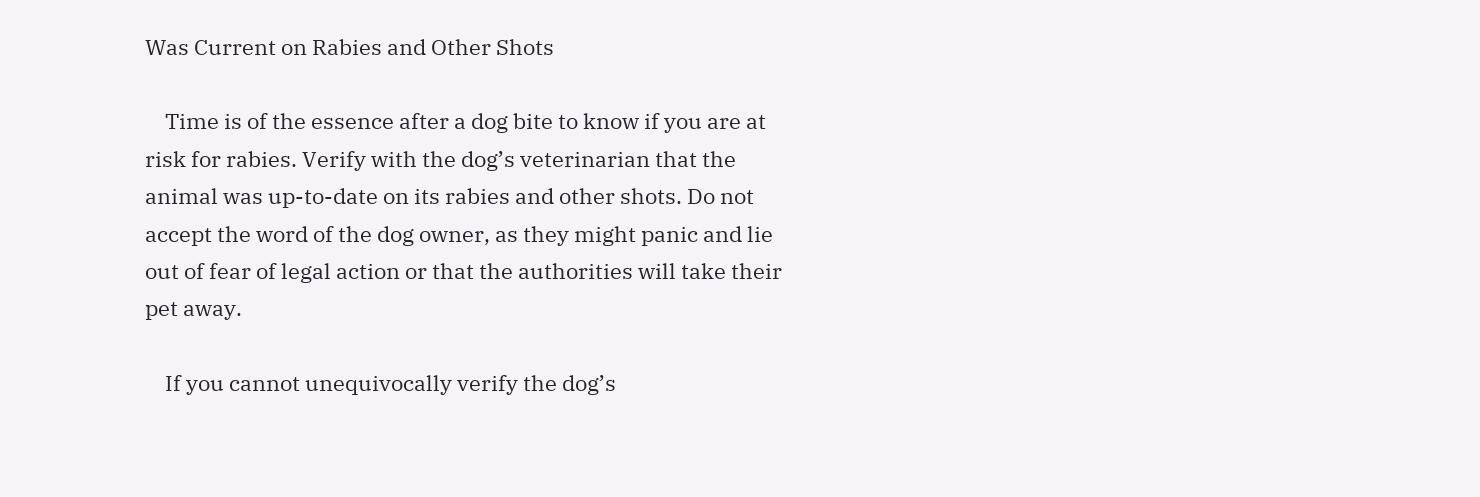Was Current on Rabies and Other Shots

    Time is of the essence after a dog bite to know if you are at risk for rabies. Verify with the dog’s veterinarian that the animal was up-to-date on its rabies and other shots. Do not accept the word of the dog owner, as they might panic and lie out of fear of legal action or that the authorities will take their pet away.

    If you cannot unequivocally verify the dog’s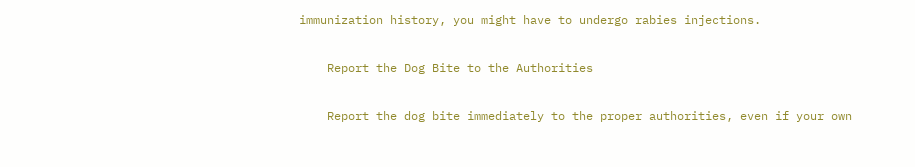immunization history, you might have to undergo rabies injections.

    Report the Dog Bite to the Authorities

    Report the dog bite immediately to the proper authorities, even if your own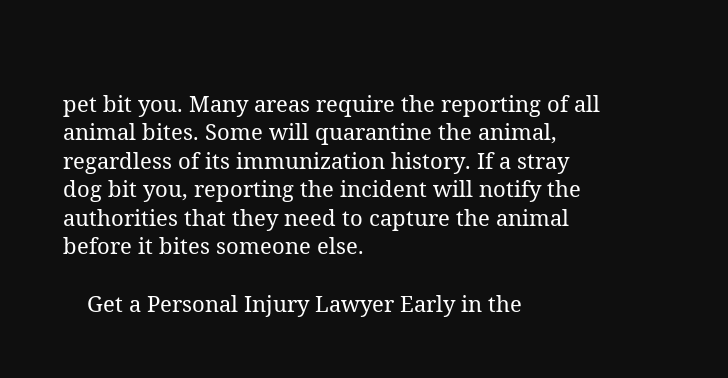pet bit you. Many areas require the reporting of all animal bites. Some will quarantine the animal, regardless of its immunization history. If a stray dog bit you, reporting the incident will notify the authorities that they need to capture the animal before it bites someone else.

    Get a Personal Injury Lawyer Early in the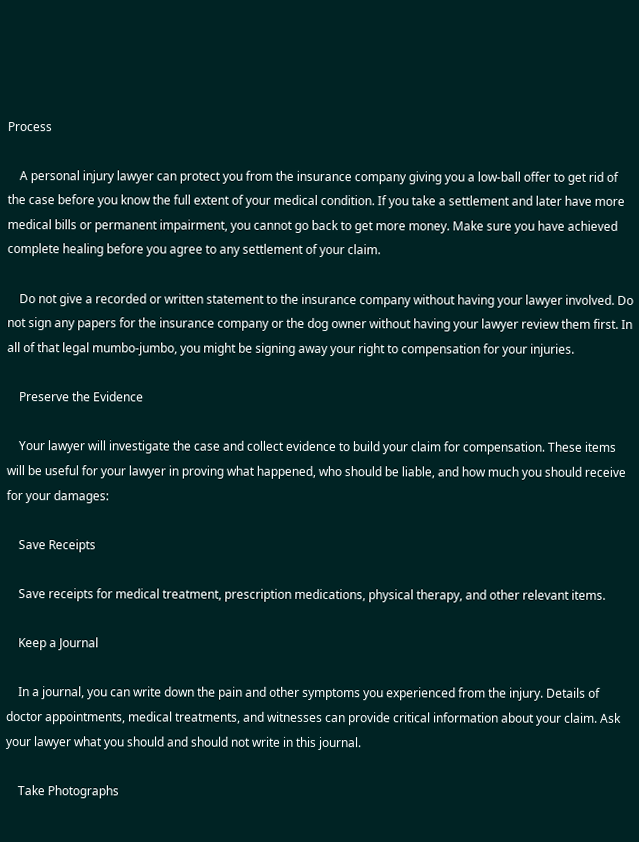Process

    A personal injury lawyer can protect you from the insurance company giving you a low-ball offer to get rid of the case before you know the full extent of your medical condition. If you take a settlement and later have more medical bills or permanent impairment, you cannot go back to get more money. Make sure you have achieved complete healing before you agree to any settlement of your claim.

    Do not give a recorded or written statement to the insurance company without having your lawyer involved. Do not sign any papers for the insurance company or the dog owner without having your lawyer review them first. In all of that legal mumbo-jumbo, you might be signing away your right to compensation for your injuries.

    Preserve the Evidence

    Your lawyer will investigate the case and collect evidence to build your claim for compensation. These items will be useful for your lawyer in proving what happened, who should be liable, and how much you should receive for your damages:

    Save Receipts

    Save receipts for medical treatment, prescription medications, physical therapy, and other relevant items.

    Keep a Journal

    In a journal, you can write down the pain and other symptoms you experienced from the injury. Details of doctor appointments, medical treatments, and witnesses can provide critical information about your claim. Ask your lawyer what you should and should not write in this journal.

    Take Photographs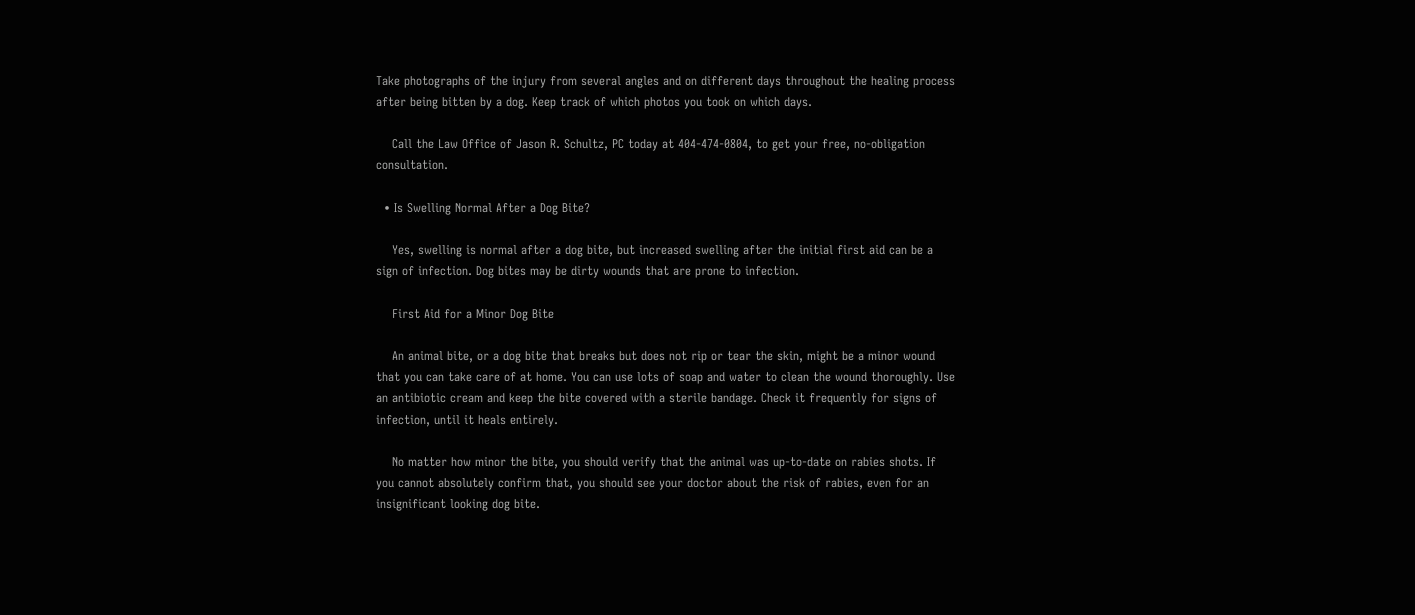Take photographs of the injury from several angles and on different days throughout the healing process after being bitten by a dog. Keep track of which photos you took on which days.

    Call the Law Office of Jason R. Schultz, PC today at 404-474-0804, to get your free, no-obligation consultation.

  • Is Swelling Normal After a Dog Bite?

    Yes, swelling is normal after a dog bite, but increased swelling after the initial first aid can be a sign of infection. Dog bites may be dirty wounds that are prone to infection.

    First Aid for a Minor Dog Bite

    An animal bite, or a dog bite that breaks but does not rip or tear the skin, might be a minor wound that you can take care of at home. You can use lots of soap and water to clean the wound thoroughly. Use an antibiotic cream and keep the bite covered with a sterile bandage. Check it frequently for signs of infection, until it heals entirely.

    No matter how minor the bite, you should verify that the animal was up-to-date on rabies shots. If you cannot absolutely confirm that, you should see your doctor about the risk of rabies, even for an insignificant looking dog bite.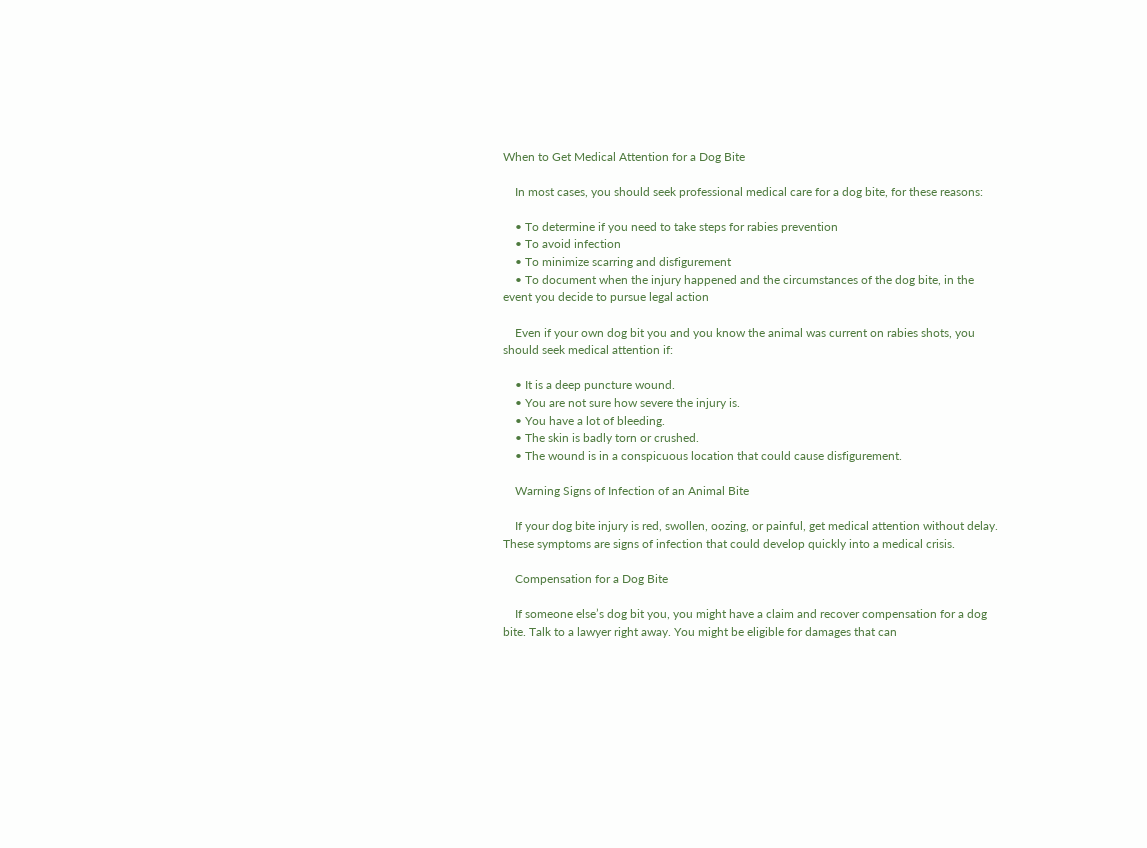When to Get Medical Attention for a Dog Bite

    In most cases, you should seek professional medical care for a dog bite, for these reasons:

    • To determine if you need to take steps for rabies prevention
    • To avoid infection
    • To minimize scarring and disfigurement
    • To document when the injury happened and the circumstances of the dog bite, in the event you decide to pursue legal action

    Even if your own dog bit you and you know the animal was current on rabies shots, you should seek medical attention if:

    • It is a deep puncture wound.
    • You are not sure how severe the injury is.
    • You have a lot of bleeding.
    • The skin is badly torn or crushed.
    • The wound is in a conspicuous location that could cause disfigurement.

    Warning Signs of Infection of an Animal Bite

    If your dog bite injury is red, swollen, oozing, or painful, get medical attention without delay. These symptoms are signs of infection that could develop quickly into a medical crisis.

    Compensation for a Dog Bite

    If someone else’s dog bit you, you might have a claim and recover compensation for a dog bite. Talk to a lawyer right away. You might be eligible for damages that can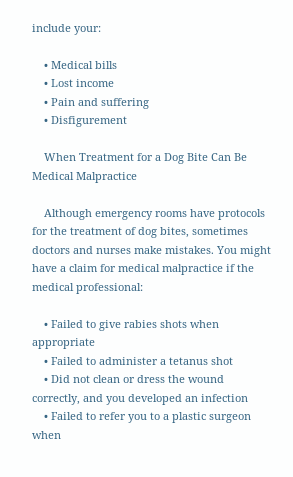include your:

    • Medical bills
    • Lost income
    • Pain and suffering
    • Disfigurement

    When Treatment for a Dog Bite Can Be Medical Malpractice

    Although emergency rooms have protocols for the treatment of dog bites, sometimes doctors and nurses make mistakes. You might have a claim for medical malpractice if the medical professional:

    • Failed to give rabies shots when appropriate
    • Failed to administer a tetanus shot
    • Did not clean or dress the wound correctly, and you developed an infection
    • Failed to refer you to a plastic surgeon when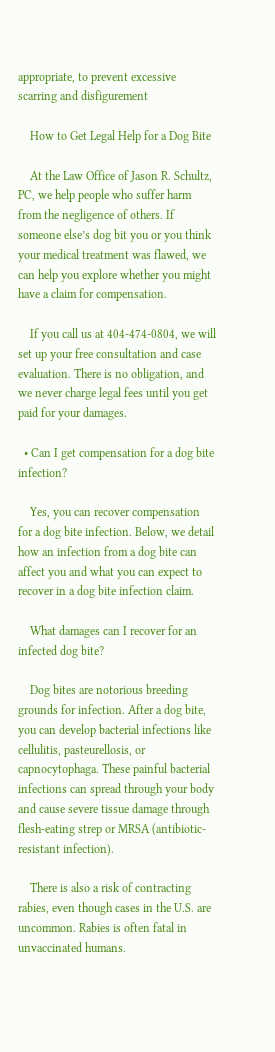appropriate, to prevent excessive scarring and disfigurement

    How to Get Legal Help for a Dog Bite

    At the Law Office of Jason R. Schultz, PC, we help people who suffer harm from the negligence of others. If someone else’s dog bit you or you think your medical treatment was flawed, we can help you explore whether you might have a claim for compensation.

    If you call us at 404-474-0804, we will set up your free consultation and case evaluation. There is no obligation, and we never charge legal fees until you get paid for your damages.

  • Can I get compensation for a dog bite infection?

    Yes, you can recover compensation for a dog bite infection. Below, we detail how an infection from a dog bite can affect you and what you can expect to recover in a dog bite infection claim.

    What damages can I recover for an infected dog bite?

    Dog bites are notorious breeding grounds for infection. After a dog bite, you can develop bacterial infections like cellulitis, pasteurellosis, or capnocytophaga. These painful bacterial infections can spread through your body and cause severe tissue damage through flesh-eating strep or MRSA (antibiotic-resistant infection).

    There is also a risk of contracting rabies, even though cases in the U.S. are uncommon. Rabies is often fatal in unvaccinated humans.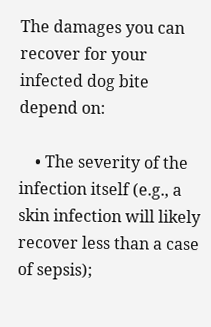The damages you can recover for your infected dog bite depend on:

    • The severity of the infection itself (e.g., a skin infection will likely recover less than a case of sepsis);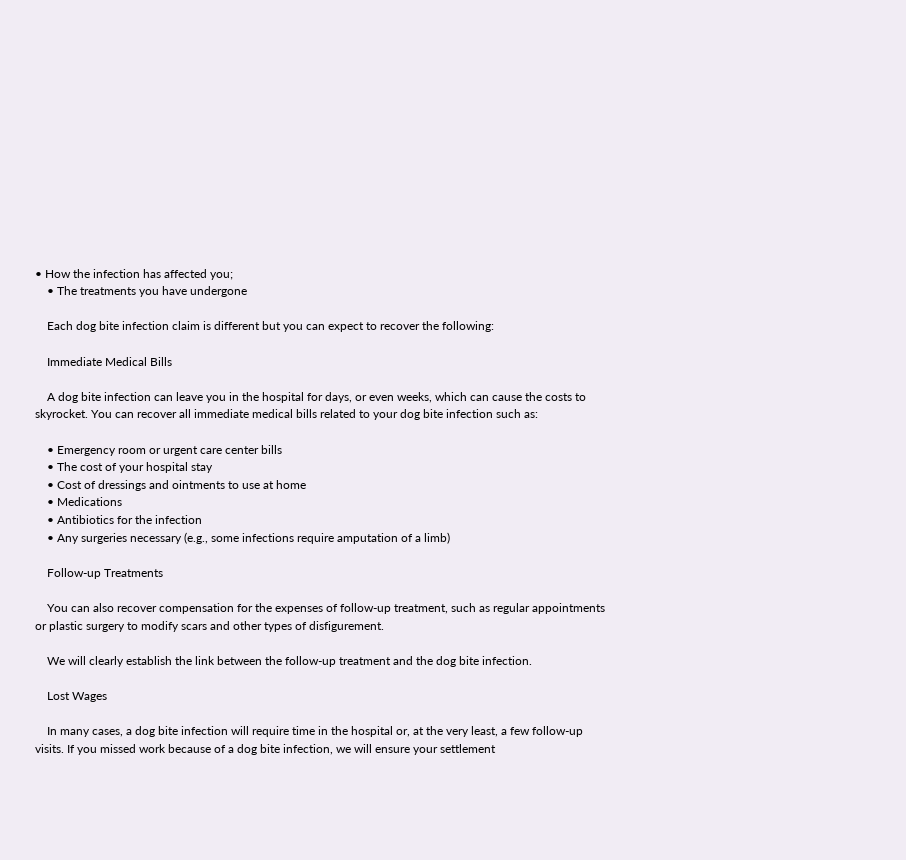• How the infection has affected you;
    • The treatments you have undergone

    Each dog bite infection claim is different but you can expect to recover the following:

    Immediate Medical Bills

    A dog bite infection can leave you in the hospital for days, or even weeks, which can cause the costs to skyrocket. You can recover all immediate medical bills related to your dog bite infection such as:

    • Emergency room or urgent care center bills
    • The cost of your hospital stay
    • Cost of dressings and ointments to use at home
    • Medications
    • Antibiotics for the infection
    • Any surgeries necessary (e.g., some infections require amputation of a limb)

    Follow-up Treatments

    You can also recover compensation for the expenses of follow-up treatment, such as regular appointments or plastic surgery to modify scars and other types of disfigurement.

    We will clearly establish the link between the follow-up treatment and the dog bite infection.

    Lost Wages

    In many cases, a dog bite infection will require time in the hospital or, at the very least, a few follow-up visits. If you missed work because of a dog bite infection, we will ensure your settlement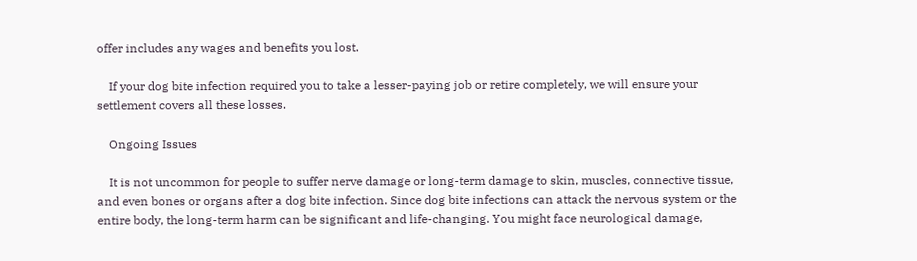offer includes any wages and benefits you lost.

    If your dog bite infection required you to take a lesser-paying job or retire completely, we will ensure your settlement covers all these losses.

    Ongoing Issues

    It is not uncommon for people to suffer nerve damage or long-term damage to skin, muscles, connective tissue, and even bones or organs after a dog bite infection. Since dog bite infections can attack the nervous system or the entire body, the long-term harm can be significant and life-changing. You might face neurological damage,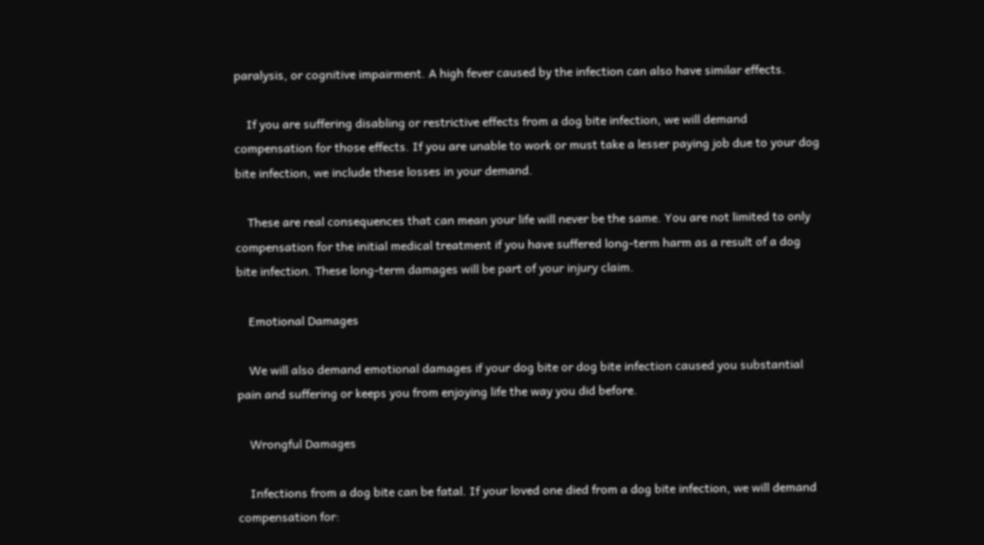paralysis, or cognitive impairment. A high fever caused by the infection can also have similar effects.

    If you are suffering disabling or restrictive effects from a dog bite infection, we will demand compensation for those effects. If you are unable to work or must take a lesser paying job due to your dog bite infection, we include these losses in your demand.

    These are real consequences that can mean your life will never be the same. You are not limited to only compensation for the initial medical treatment if you have suffered long-term harm as a result of a dog bite infection. These long-term damages will be part of your injury claim.

    Emotional Damages

    We will also demand emotional damages if your dog bite or dog bite infection caused you substantial pain and suffering or keeps you from enjoying life the way you did before.

    Wrongful Damages

    Infections from a dog bite can be fatal. If your loved one died from a dog bite infection, we will demand compensation for: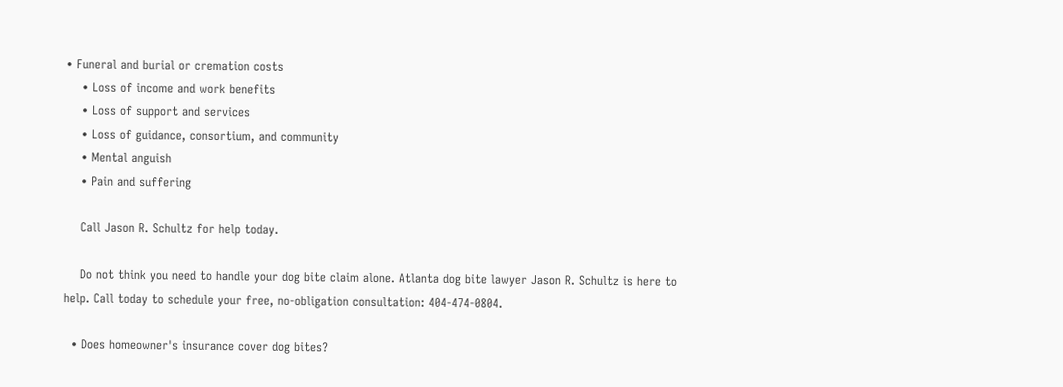• Funeral and burial or cremation costs
    • Loss of income and work benefits
    • Loss of support and services
    • Loss of guidance, consortium, and community
    • Mental anguish
    • Pain and suffering

    Call Jason R. Schultz for help today.

    Do not think you need to handle your dog bite claim alone. Atlanta dog bite lawyer Jason R. Schultz is here to help. Call today to schedule your free, no-obligation consultation: 404-474-0804.

  • Does homeowner's insurance cover dog bites?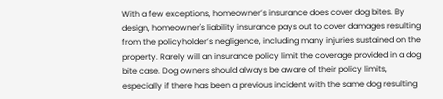With a few exceptions, homeowner’s insurance does cover dog bites. By design, homeowner's liability insurance pays out to cover damages resulting from the policyholder’s negligence, including many injuries sustained on the property. Rarely will an insurance policy limit the coverage provided in a dog bite case. Dog owners should always be aware of their policy limits, especially if there has been a previous incident with the same dog resulting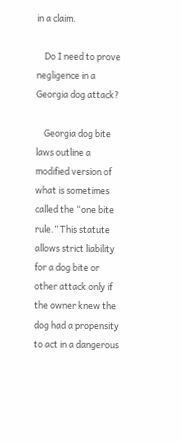in a claim.

    Do I need to prove negligence in a Georgia dog attack?

    Georgia dog bite laws outline a modified version of what is sometimes called the “one bite rule.” This statute allows strict liability for a dog bite or other attack only if the owner knew the dog had a propensity to act in a dangerous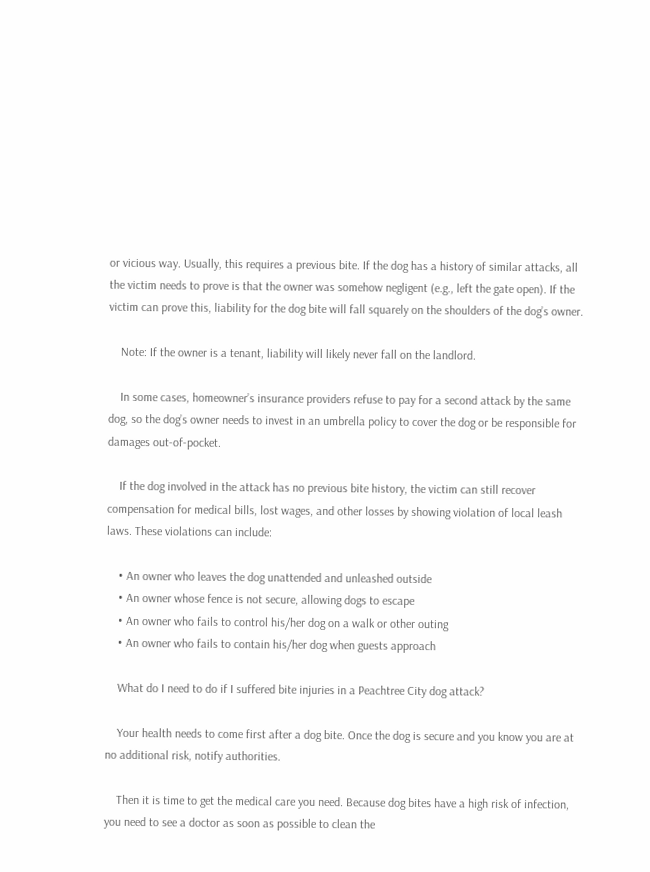or vicious way. Usually, this requires a previous bite. If the dog has a history of similar attacks, all the victim needs to prove is that the owner was somehow negligent (e.g., left the gate open). If the victim can prove this, liability for the dog bite will fall squarely on the shoulders of the dog’s owner.

    Note: If the owner is a tenant, liability will likely never fall on the landlord.

    In some cases, homeowner’s insurance providers refuse to pay for a second attack by the same dog, so the dog’s owner needs to invest in an umbrella policy to cover the dog or be responsible for damages out-of-pocket.

    If the dog involved in the attack has no previous bite history, the victim can still recover compensation for medical bills, lost wages, and other losses by showing violation of local leash laws. These violations can include:

    • An owner who leaves the dog unattended and unleashed outside
    • An owner whose fence is not secure, allowing dogs to escape
    • An owner who fails to control his/her dog on a walk or other outing
    • An owner who fails to contain his/her dog when guests approach

    What do I need to do if I suffered bite injuries in a Peachtree City dog attack?

    Your health needs to come first after a dog bite. Once the dog is secure and you know you are at no additional risk, notify authorities.

    Then it is time to get the medical care you need. Because dog bites have a high risk of infection, you need to see a doctor as soon as possible to clean the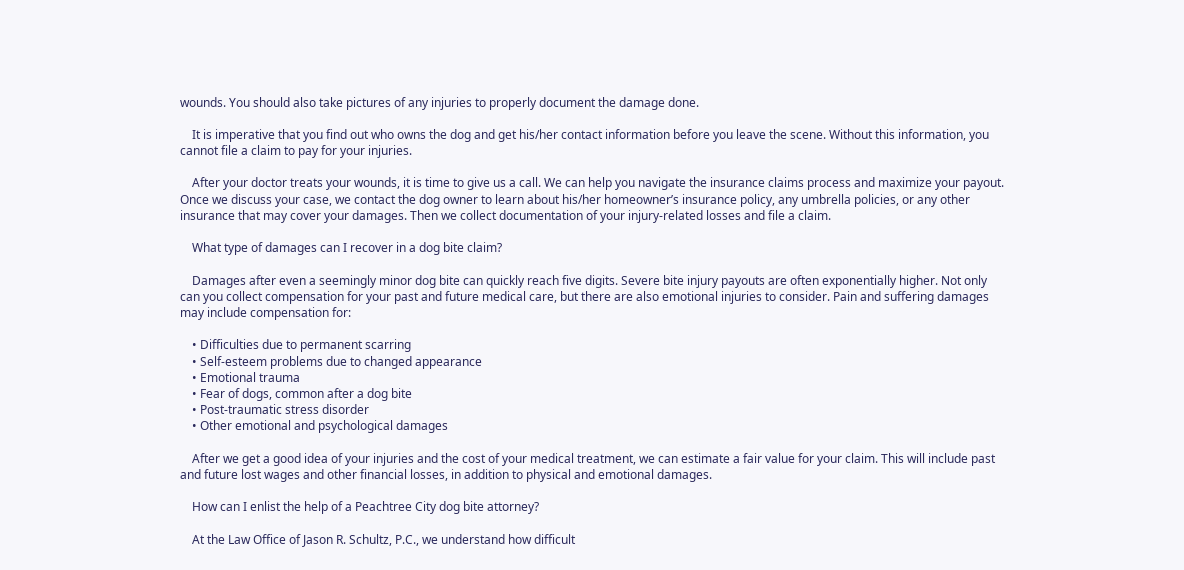wounds. You should also take pictures of any injuries to properly document the damage done.

    It is imperative that you find out who owns the dog and get his/her contact information before you leave the scene. Without this information, you cannot file a claim to pay for your injuries.

    After your doctor treats your wounds, it is time to give us a call. We can help you navigate the insurance claims process and maximize your payout. Once we discuss your case, we contact the dog owner to learn about his/her homeowner’s insurance policy, any umbrella policies, or any other insurance that may cover your damages. Then we collect documentation of your injury-related losses and file a claim.

    What type of damages can I recover in a dog bite claim?

    Damages after even a seemingly minor dog bite can quickly reach five digits. Severe bite injury payouts are often exponentially higher. Not only can you collect compensation for your past and future medical care, but there are also emotional injuries to consider. Pain and suffering damages may include compensation for:

    • Difficulties due to permanent scarring
    • Self-esteem problems due to changed appearance
    • Emotional trauma
    • Fear of dogs, common after a dog bite
    • Post-traumatic stress disorder
    • Other emotional and psychological damages

    After we get a good idea of your injuries and the cost of your medical treatment, we can estimate a fair value for your claim. This will include past and future lost wages and other financial losses, in addition to physical and emotional damages.

    How can I enlist the help of a Peachtree City dog bite attorney?

    At the Law Office of Jason R. Schultz, P.C., we understand how difficult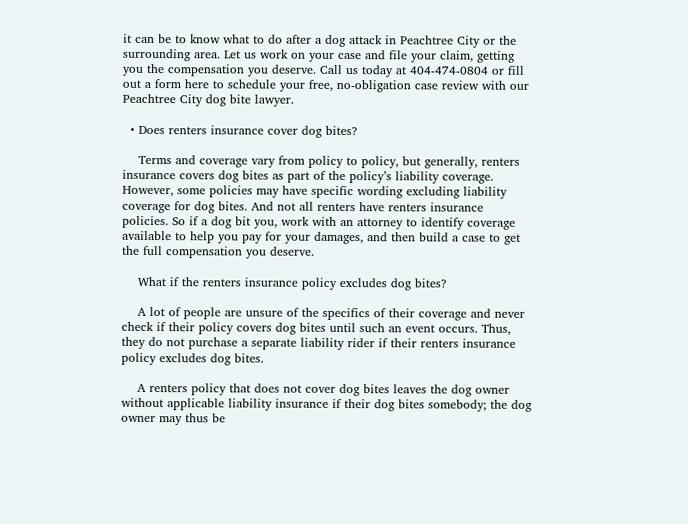it can be to know what to do after a dog attack in Peachtree City or the surrounding area. Let us work on your case and file your claim, getting you the compensation you deserve. Call us today at 404-474-0804 or fill out a form here to schedule your free, no-obligation case review with our Peachtree City dog bite lawyer.

  • Does renters insurance cover dog bites?

    Terms and coverage vary from policy to policy, but generally, renters insurance covers dog bites as part of the policy’s liability coverage. However, some policies may have specific wording excluding liability coverage for dog bites. And not all renters have renters insurance policies. So if a dog bit you, work with an attorney to identify coverage available to help you pay for your damages, and then build a case to get the full compensation you deserve.

    What if the renters insurance policy excludes dog bites?

    A lot of people are unsure of the specifics of their coverage and never check if their policy covers dog bites until such an event occurs. Thus, they do not purchase a separate liability rider if their renters insurance policy excludes dog bites.

    A renters policy that does not cover dog bites leaves the dog owner without applicable liability insurance if their dog bites somebody; the dog owner may thus be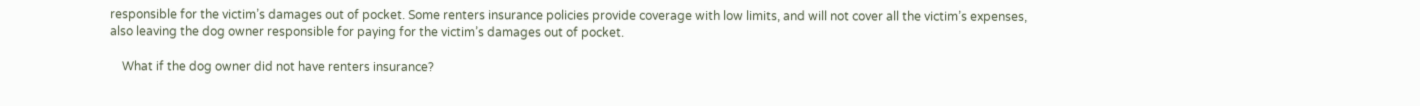responsible for the victim’s damages out of pocket. Some renters insurance policies provide coverage with low limits, and will not cover all the victim’s expenses, also leaving the dog owner responsible for paying for the victim’s damages out of pocket.

    What if the dog owner did not have renters insurance?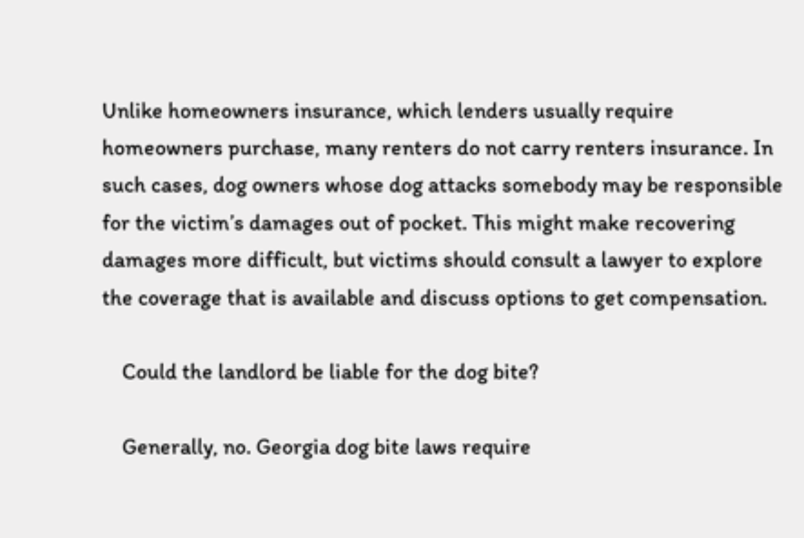Unlike homeowners insurance, which lenders usually require homeowners purchase, many renters do not carry renters insurance. In such cases, dog owners whose dog attacks somebody may be responsible for the victim’s damages out of pocket. This might make recovering damages more difficult, but victims should consult a lawyer to explore the coverage that is available and discuss options to get compensation.

    Could the landlord be liable for the dog bite?

    Generally, no. Georgia dog bite laws require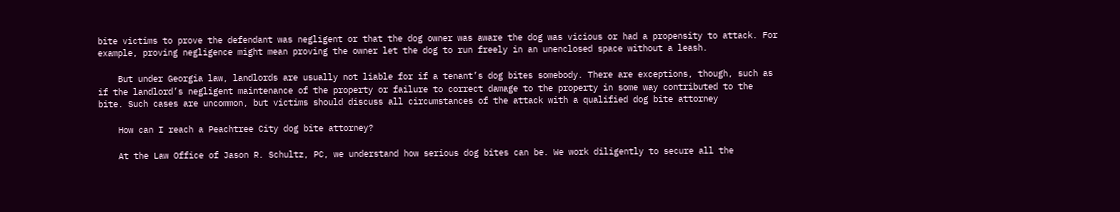bite victims to prove the defendant was negligent or that the dog owner was aware the dog was vicious or had a propensity to attack. For example, proving negligence might mean proving the owner let the dog to run freely in an unenclosed space without a leash.

    But under Georgia law, landlords are usually not liable for if a tenant’s dog bites somebody. There are exceptions, though, such as if the landlord’s negligent maintenance of the property or failure to correct damage to the property in some way contributed to the bite. Such cases are uncommon, but victims should discuss all circumstances of the attack with a qualified dog bite attorney

    How can I reach a Peachtree City dog bite attorney?

    At the Law Office of Jason R. Schultz, PC, we understand how serious dog bites can be. We work diligently to secure all the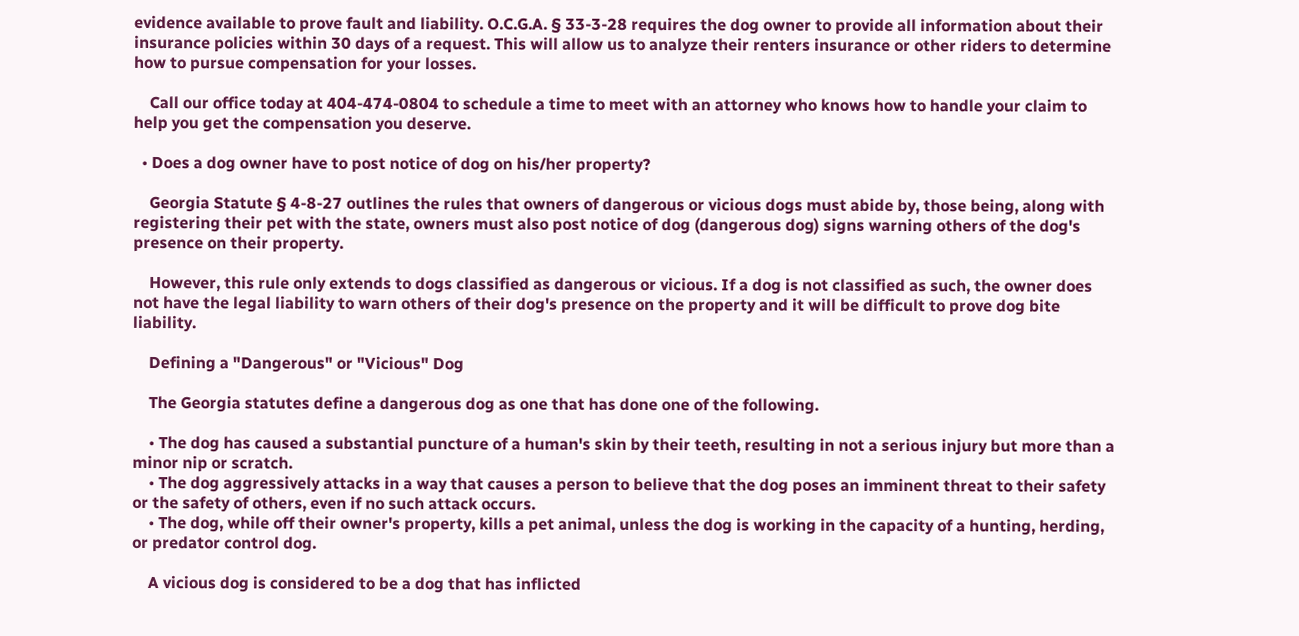evidence available to prove fault and liability. O.C.G.A. § 33-3-28 requires the dog owner to provide all information about their insurance policies within 30 days of a request. This will allow us to analyze their renters insurance or other riders to determine how to pursue compensation for your losses.

    Call our office today at 404-474-0804 to schedule a time to meet with an attorney who knows how to handle your claim to help you get the compensation you deserve.

  • Does a dog owner have to post notice of dog on his/her property?

    Georgia Statute § 4-8-27 outlines the rules that owners of dangerous or vicious dogs must abide by, those being, along with registering their pet with the state, owners must also post notice of dog (dangerous dog) signs warning others of the dog's presence on their property.

    However, this rule only extends to dogs classified as dangerous or vicious. If a dog is not classified as such, the owner does not have the legal liability to warn others of their dog's presence on the property and it will be difficult to prove dog bite liability.

    Defining a "Dangerous" or "Vicious" Dog

    The Georgia statutes define a dangerous dog as one that has done one of the following.

    • The dog has caused a substantial puncture of a human's skin by their teeth, resulting in not a serious injury but more than a minor nip or scratch.
    • The dog aggressively attacks in a way that causes a person to believe that the dog poses an imminent threat to their safety or the safety of others, even if no such attack occurs.
    • The dog, while off their owner's property, kills a pet animal, unless the dog is working in the capacity of a hunting, herding, or predator control dog.

    A vicious dog is considered to be a dog that has inflicted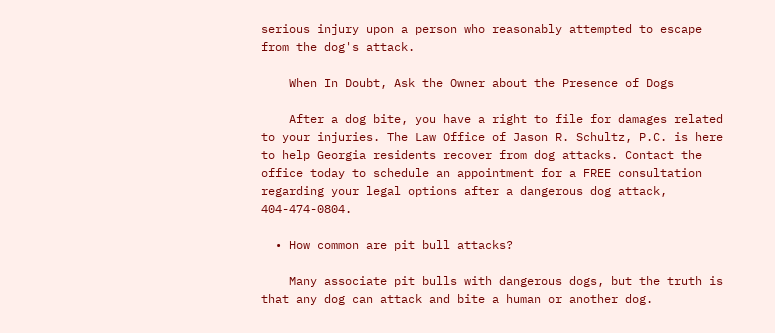serious injury upon a person who reasonably attempted to escape from the dog's attack.

    When In Doubt, Ask the Owner about the Presence of Dogs

    After a dog bite, you have a right to file for damages related to your injuries. The Law Office of Jason R. Schultz, P.C. is here to help Georgia residents recover from dog attacks. Contact the office today to schedule an appointment for a FREE consultation regarding your legal options after a dangerous dog attack, 404-474-0804.

  • How common are pit bull attacks?

    Many associate pit bulls with dangerous dogs, but the truth is that any dog can attack and bite a human or another dog.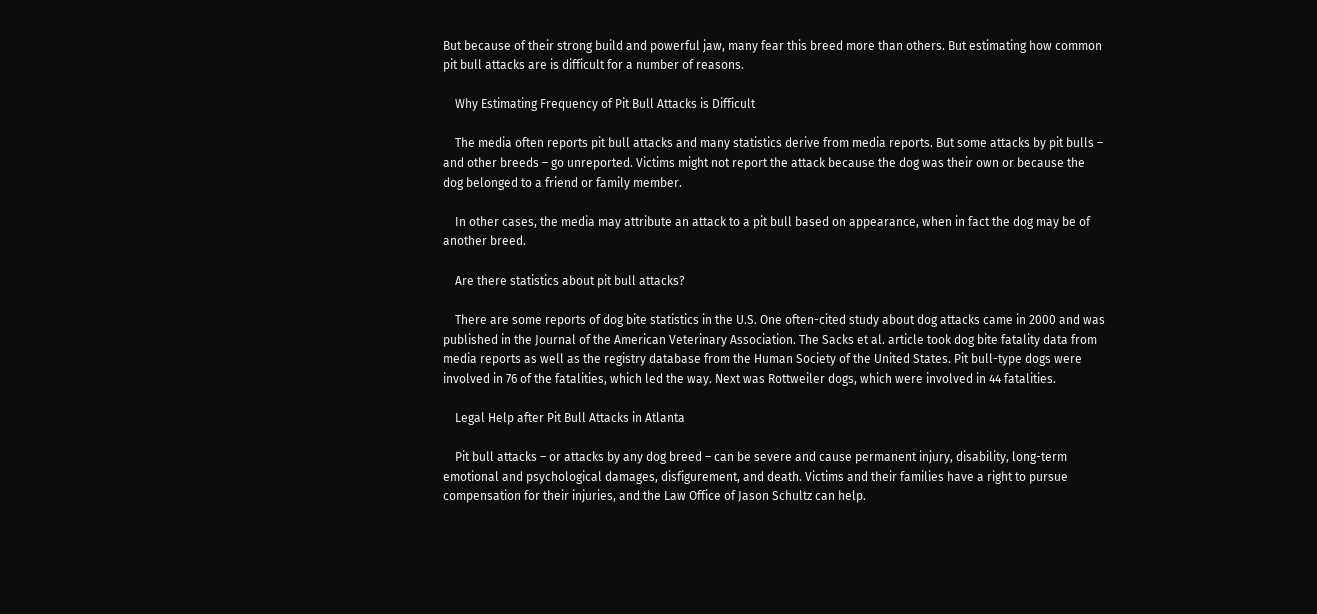But because of their strong build and powerful jaw, many fear this breed more than others. But estimating how common pit bull attacks are is difficult for a number of reasons.

    Why Estimating Frequency of Pit Bull Attacks is Difficult

    The media often reports pit bull attacks and many statistics derive from media reports. But some attacks by pit bulls – and other breeds – go unreported. Victims might not report the attack because the dog was their own or because the dog belonged to a friend or family member.

    In other cases, the media may attribute an attack to a pit bull based on appearance, when in fact the dog may be of another breed.

    Are there statistics about pit bull attacks?

    There are some reports of dog bite statistics in the U.S. One often-cited study about dog attacks came in 2000 and was published in the Journal of the American Veterinary Association. The Sacks et al. article took dog bite fatality data from media reports as well as the registry database from the Human Society of the United States. Pit bull-type dogs were involved in 76 of the fatalities, which led the way. Next was Rottweiler dogs, which were involved in 44 fatalities.

    Legal Help after Pit Bull Attacks in Atlanta

    Pit bull attacks – or attacks by any dog breed – can be severe and cause permanent injury, disability, long-term emotional and psychological damages, disfigurement, and death. Victims and their families have a right to pursue compensation for their injuries, and the Law Office of Jason Schultz can help.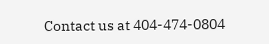Contact us at 404-474-0804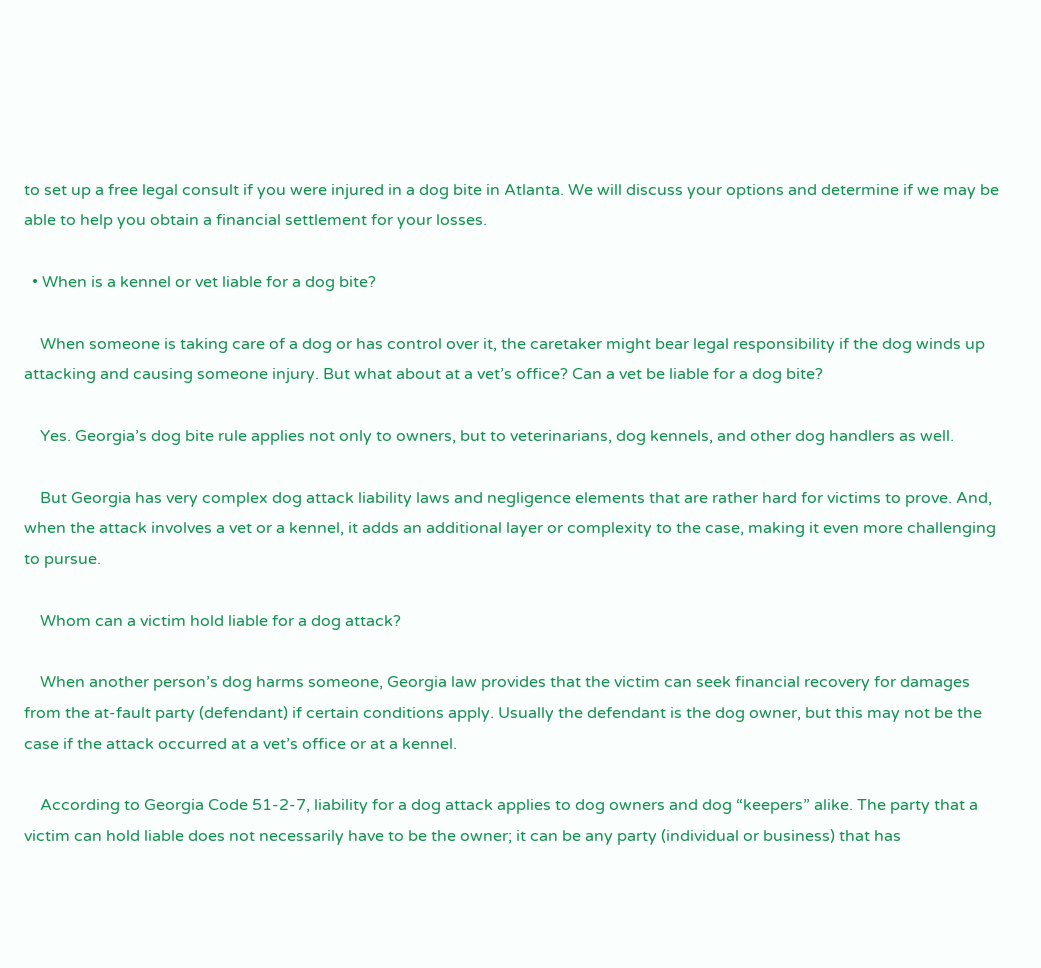to set up a free legal consult if you were injured in a dog bite in Atlanta. We will discuss your options and determine if we may be able to help you obtain a financial settlement for your losses.

  • When is a kennel or vet liable for a dog bite?

    When someone is taking care of a dog or has control over it, the caretaker might bear legal responsibility if the dog winds up attacking and causing someone injury. But what about at a vet’s office? Can a vet be liable for a dog bite?

    Yes. Georgia’s dog bite rule applies not only to owners, but to veterinarians, dog kennels, and other dog handlers as well.

    But Georgia has very complex dog attack liability laws and negligence elements that are rather hard for victims to prove. And, when the attack involves a vet or a kennel, it adds an additional layer or complexity to the case, making it even more challenging to pursue.

    Whom can a victim hold liable for a dog attack?

    When another person’s dog harms someone, Georgia law provides that the victim can seek financial recovery for damages from the at-fault party (defendant) if certain conditions apply. Usually the defendant is the dog owner, but this may not be the case if the attack occurred at a vet’s office or at a kennel.

    According to Georgia Code 51-2-7, liability for a dog attack applies to dog owners and dog “keepers” alike. The party that a victim can hold liable does not necessarily have to be the owner; it can be any party (individual or business) that has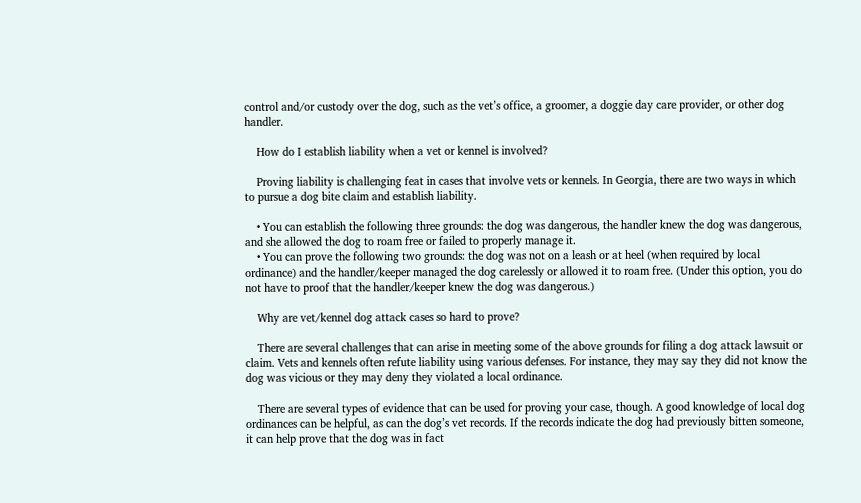control and/or custody over the dog, such as the vet’s office, a groomer, a doggie day care provider, or other dog handler.

    How do I establish liability when a vet or kennel is involved?

    Proving liability is challenging feat in cases that involve vets or kennels. In Georgia, there are two ways in which to pursue a dog bite claim and establish liability.

    • You can establish the following three grounds: the dog was dangerous, the handler knew the dog was dangerous, and she allowed the dog to roam free or failed to properly manage it.
    • You can prove the following two grounds: the dog was not on a leash or at heel (when required by local ordinance) and the handler/keeper managed the dog carelessly or allowed it to roam free. (Under this option, you do not have to proof that the handler/keeper knew the dog was dangerous.)

    Why are vet/kennel dog attack cases so hard to prove?

    There are several challenges that can arise in meeting some of the above grounds for filing a dog attack lawsuit or claim. Vets and kennels often refute liability using various defenses. For instance, they may say they did not know the dog was vicious or they may deny they violated a local ordinance.

    There are several types of evidence that can be used for proving your case, though. A good knowledge of local dog ordinances can be helpful, as can the dog’s vet records. If the records indicate the dog had previously bitten someone, it can help prove that the dog was in fact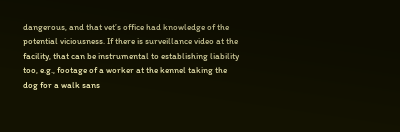dangerous, and that vet’s office had knowledge of the potential viciousness. If there is surveillance video at the facility, that can be instrumental to establishing liability too, e.g., footage of a worker at the kennel taking the dog for a walk sans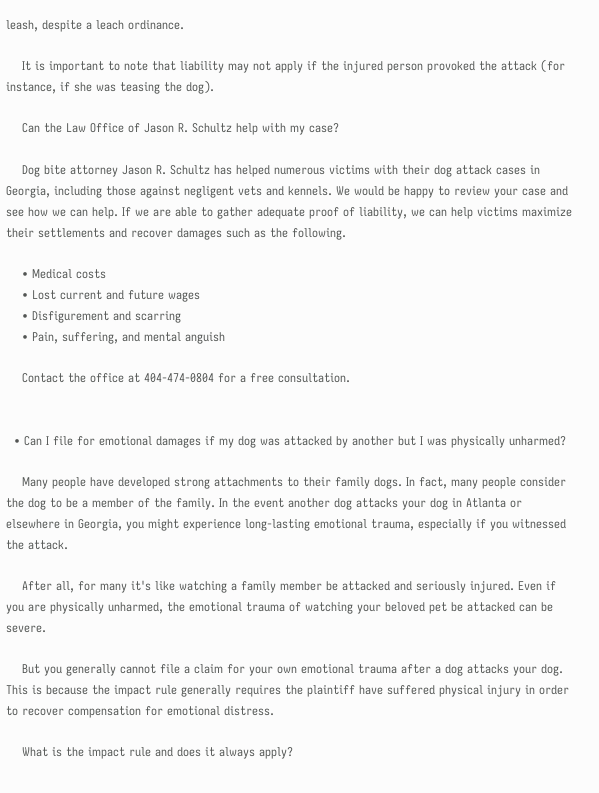leash, despite a leach ordinance.

    It is important to note that liability may not apply if the injured person provoked the attack (for instance, if she was teasing the dog).

    Can the Law Office of Jason R. Schultz help with my case?

    Dog bite attorney Jason R. Schultz has helped numerous victims with their dog attack cases in Georgia, including those against negligent vets and kennels. We would be happy to review your case and see how we can help. If we are able to gather adequate proof of liability, we can help victims maximize their settlements and recover damages such as the following.

    • Medical costs
    • Lost current and future wages
    • Disfigurement and scarring
    • Pain, suffering, and mental anguish

    Contact the office at 404-474-0804 for a free consultation.


  • Can I file for emotional damages if my dog was attacked by another but I was physically unharmed?

    Many people have developed strong attachments to their family dogs. In fact, many people consider the dog to be a member of the family. In the event another dog attacks your dog in Atlanta or elsewhere in Georgia, you might experience long-lasting emotional trauma, especially if you witnessed the attack.

    After all, for many it's like watching a family member be attacked and seriously injured. Even if you are physically unharmed, the emotional trauma of watching your beloved pet be attacked can be severe.

    But you generally cannot file a claim for your own emotional trauma after a dog attacks your dog. This is because the impact rule generally requires the plaintiff have suffered physical injury in order to recover compensation for emotional distress.

    What is the impact rule and does it always apply?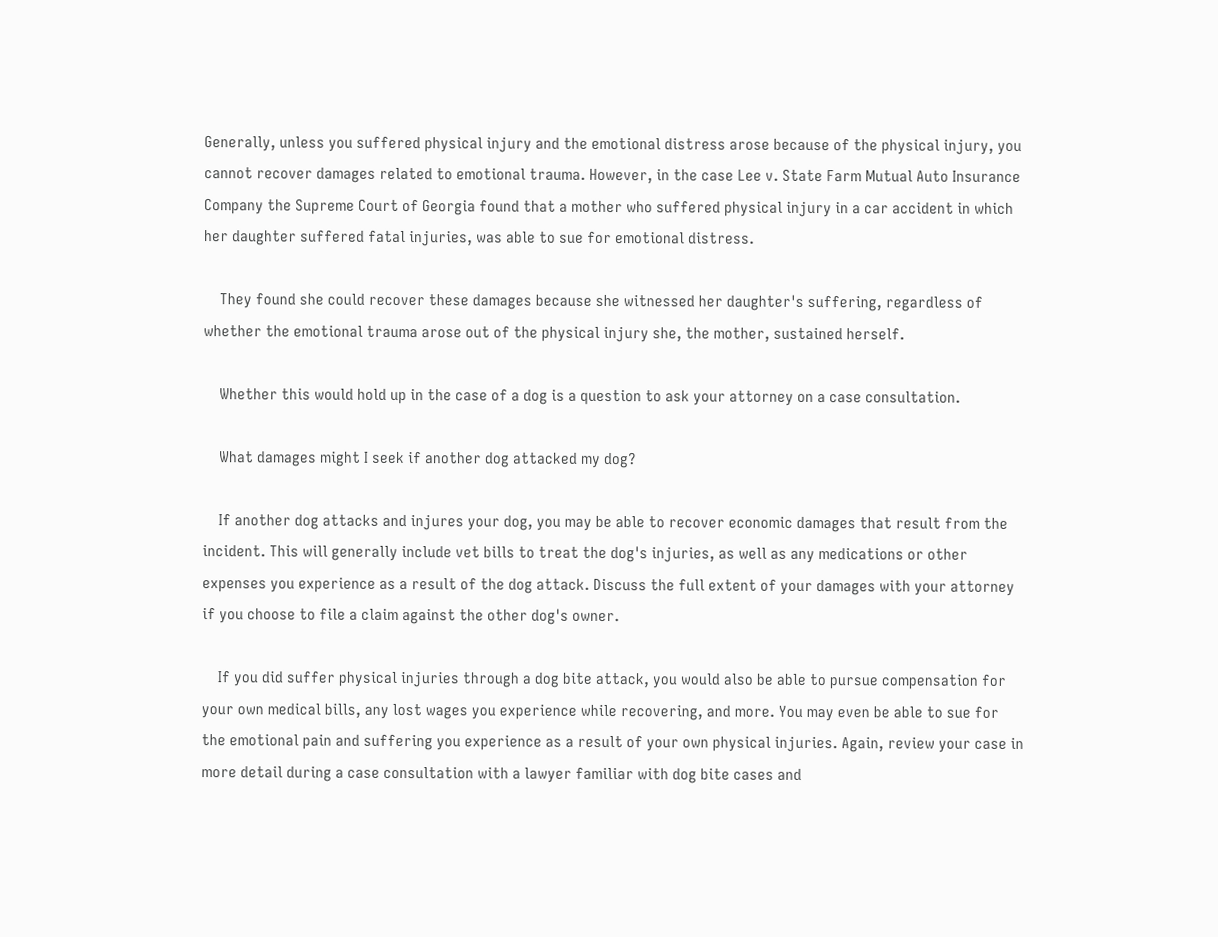Generally, unless you suffered physical injury and the emotional distress arose because of the physical injury, you cannot recover damages related to emotional trauma. However, in the case Lee v. State Farm Mutual Auto Insurance Company the Supreme Court of Georgia found that a mother who suffered physical injury in a car accident in which her daughter suffered fatal injuries, was able to sue for emotional distress.

    They found she could recover these damages because she witnessed her daughter's suffering, regardless of whether the emotional trauma arose out of the physical injury she, the mother, sustained herself.

    Whether this would hold up in the case of a dog is a question to ask your attorney on a case consultation.

    What damages might I seek if another dog attacked my dog?

    If another dog attacks and injures your dog, you may be able to recover economic damages that result from the incident. This will generally include vet bills to treat the dog's injuries, as well as any medications or other expenses you experience as a result of the dog attack. Discuss the full extent of your damages with your attorney if you choose to file a claim against the other dog's owner.

    If you did suffer physical injuries through a dog bite attack, you would also be able to pursue compensation for your own medical bills, any lost wages you experience while recovering, and more. You may even be able to sue for the emotional pain and suffering you experience as a result of your own physical injuries. Again, review your case in more detail during a case consultation with a lawyer familiar with dog bite cases and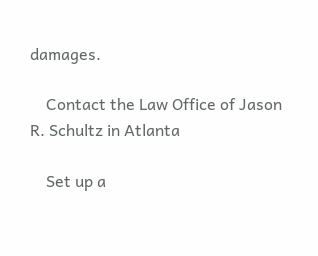damages.

    Contact the Law Office of Jason R. Schultz in Atlanta

    Set up a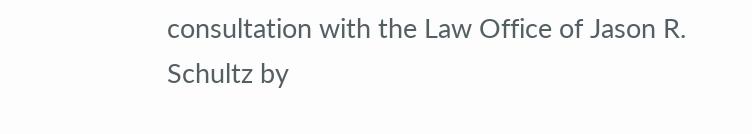consultation with the Law Office of Jason R. Schultz by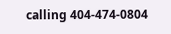calling 404-474-0804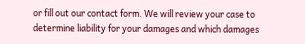or fill out our contact form. We will review your case to determine liability for your damages and which damages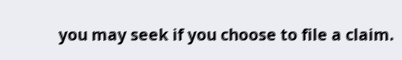you may seek if you choose to file a claim.